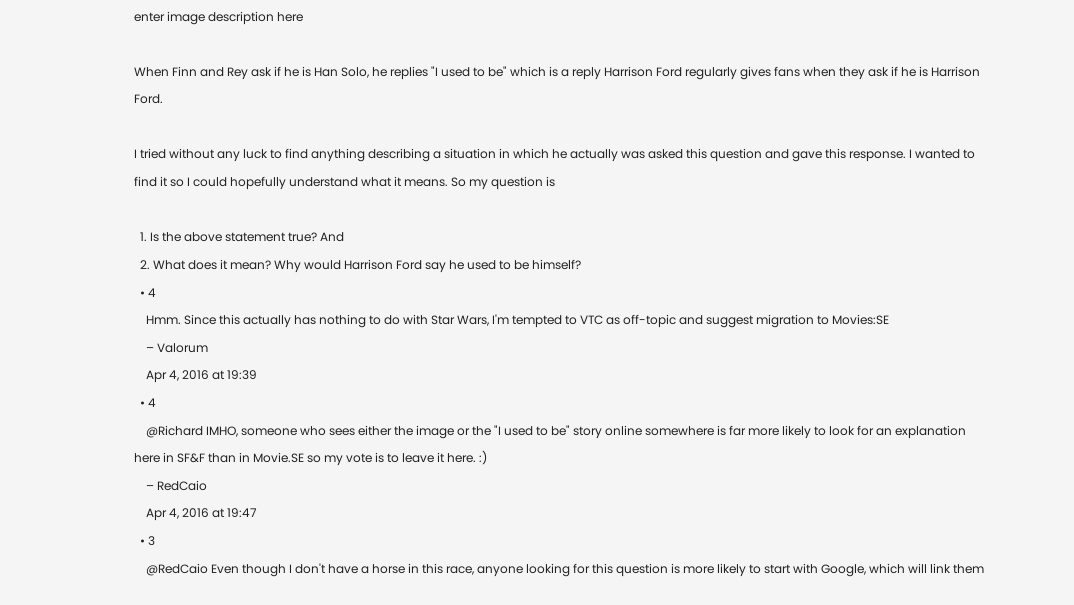enter image description here

When Finn and Rey ask if he is Han Solo, he replies "I used to be" which is a reply Harrison Ford regularly gives fans when they ask if he is Harrison Ford.

I tried without any luck to find anything describing a situation in which he actually was asked this question and gave this response. I wanted to find it so I could hopefully understand what it means. So my question is

  1. Is the above statement true? And
  2. What does it mean? Why would Harrison Ford say he used to be himself?
  • 4
    Hmm. Since this actually has nothing to do with Star Wars, I'm tempted to VTC as off-topic and suggest migration to Movies:SE
    – Valorum
    Apr 4, 2016 at 19:39
  • 4
    @Richard IMHO, someone who sees either the image or the "I used to be" story online somewhere is far more likely to look for an explanation here in SF&F than in Movie.SE so my vote is to leave it here. :)
    – RedCaio
    Apr 4, 2016 at 19:47
  • 3
    @RedCaio Even though I don't have a horse in this race, anyone looking for this question is more likely to start with Google, which will link them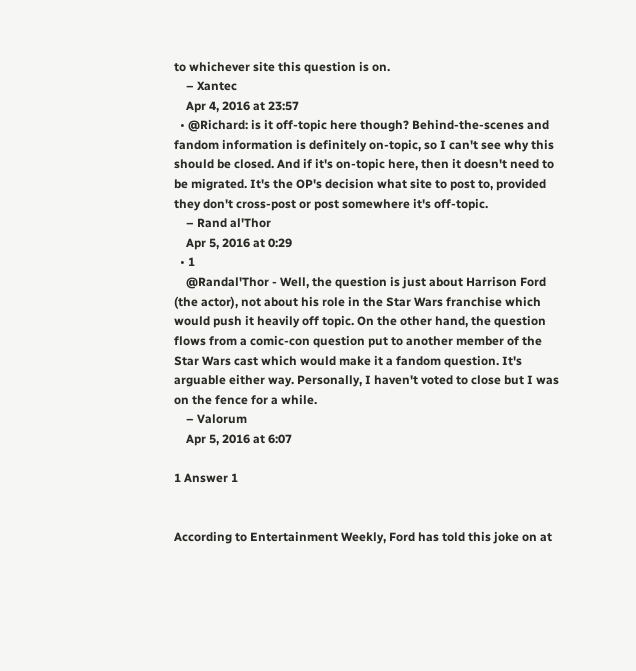to whichever site this question is on.
    – Xantec
    Apr 4, 2016 at 23:57
  • @Richard: is it off-topic here though? Behind-the-scenes and fandom information is definitely on-topic, so I can't see why this should be closed. And if it's on-topic here, then it doesn't need to be migrated. It's the OP's decision what site to post to, provided they don't cross-post or post somewhere it's off-topic.
    – Rand al'Thor
    Apr 5, 2016 at 0:29
  • 1
    @Randal'Thor - Well, the question is just about Harrison Ford (the actor), not about his role in the Star Wars franchise which would push it heavily off topic. On the other hand, the question flows from a comic-con question put to another member of the Star Wars cast which would make it a fandom question. It's arguable either way. Personally, I haven't voted to close but I was on the fence for a while.
    – Valorum
    Apr 5, 2016 at 6:07

1 Answer 1


According to Entertainment Weekly, Ford has told this joke on at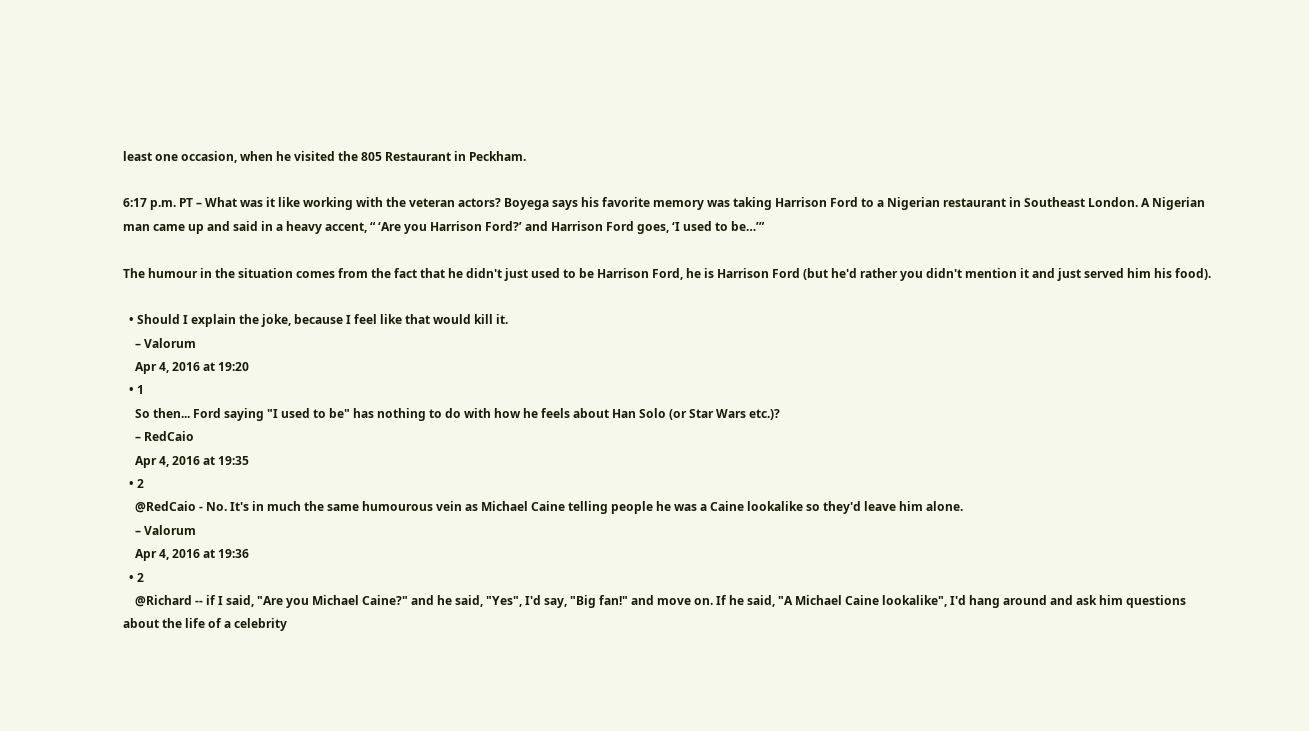least one occasion, when he visited the 805 Restaurant in Peckham.

6:17 p.m. PT – What was it like working with the veteran actors? Boyega says his favorite memory was taking Harrison Ford to a Nigerian restaurant in Southeast London. A Nigerian man came up and said in a heavy accent, “ ‘Are you Harrison Ford?’ and Harrison Ford goes, ‘I used to be…’”

The humour in the situation comes from the fact that he didn't just used to be Harrison Ford, he is Harrison Ford (but he'd rather you didn't mention it and just served him his food).

  • Should I explain the joke, because I feel like that would kill it.
    – Valorum
    Apr 4, 2016 at 19:20
  • 1
    So then... Ford saying "I used to be" has nothing to do with how he feels about Han Solo (or Star Wars etc.)?
    – RedCaio
    Apr 4, 2016 at 19:35
  • 2
    @RedCaio - No. It's in much the same humourous vein as Michael Caine telling people he was a Caine lookalike so they'd leave him alone.
    – Valorum
    Apr 4, 2016 at 19:36
  • 2
    @Richard -- if I said, "Are you Michael Caine?" and he said, "Yes", I'd say, "Big fan!" and move on. If he said, "A Michael Caine lookalike", I'd hang around and ask him questions about the life of a celebrity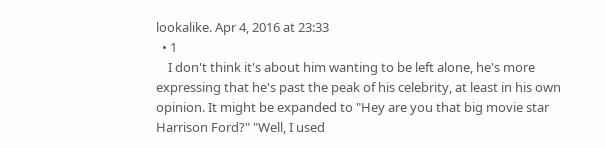lookalike. Apr 4, 2016 at 23:33
  • 1
    I don't think it's about him wanting to be left alone, he's more expressing that he's past the peak of his celebrity, at least in his own opinion. It might be expanded to "Hey are you that big movie star Harrison Ford?" "Well, I used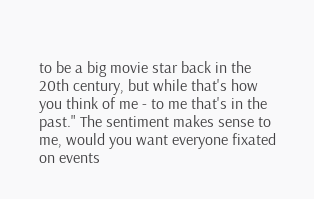to be a big movie star back in the 20th century, but while that's how you think of me - to me that's in the past." The sentiment makes sense to me, would you want everyone fixated on events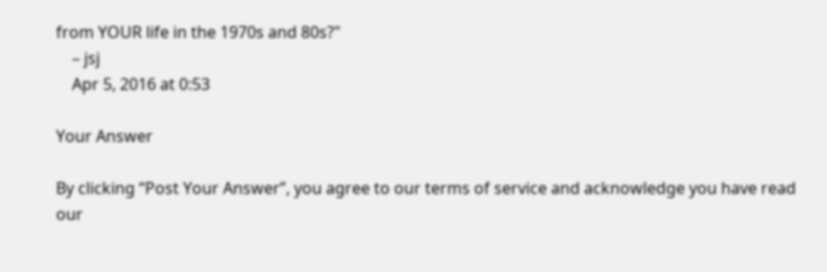from YOUR life in the 1970s and 80s?"
    – jsj
    Apr 5, 2016 at 0:53

Your Answer

By clicking “Post Your Answer”, you agree to our terms of service and acknowledge you have read our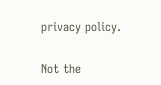privacy policy.

Not the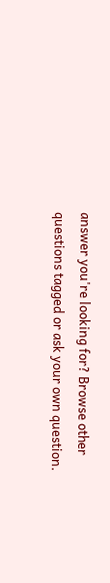answer you're looking for? Browse other questions tagged or ask your own question.